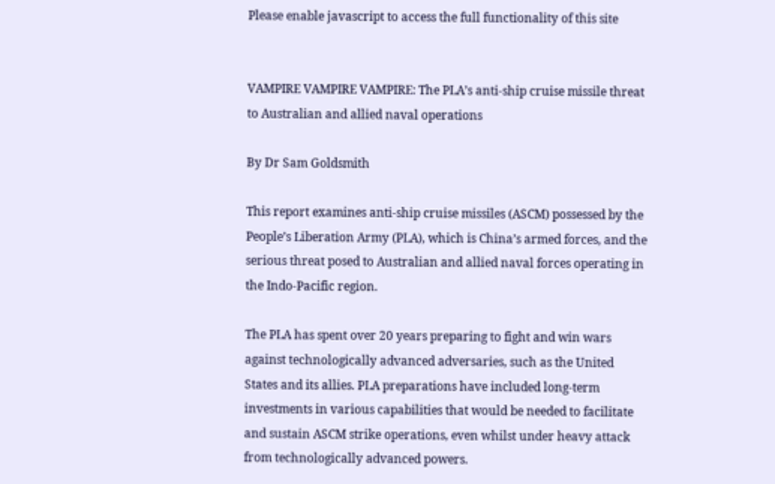Please enable javascript to access the full functionality of this site


VAMPIRE VAMPIRE VAMPIRE: The PLA’s anti-ship cruise missile threat to Australian and allied naval operations

By Dr Sam Goldsmith

This report examines anti-ship cruise missiles (ASCM) possessed by the People’s Liberation Army (PLA), which is China’s armed forces, and the serious threat posed to Australian and allied naval forces operating in the Indo-Pacific region.

The PLA has spent over 20 years preparing to fight and win wars against technologically advanced adversaries, such as the United States and its allies. PLA preparations have included long-term investments in various capabilities that would be needed to facilitate and sustain ASCM strike operations, even whilst under heavy attack from technologically advanced powers.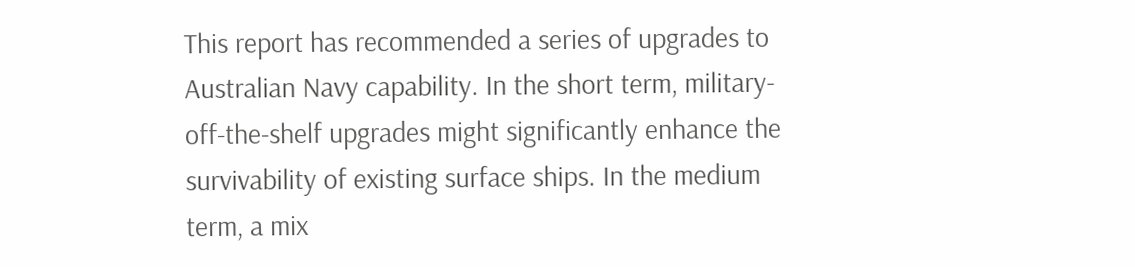This report has recommended a series of upgrades to Australian Navy capability. In the short term, military-off-the-shelf upgrades might significantly enhance the survivability of existing surface ships. In the medium term, a mix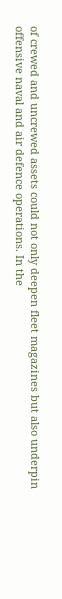of crewed and uncrewed assets could not only deepen fleet magazines but also underpin offensive naval and air defence operations. In the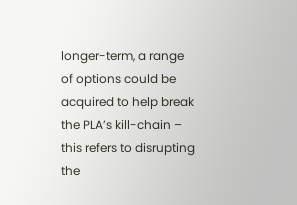longer-term, a range of options could be acquired to help break the PLA’s kill-chain – this refers to disrupting the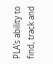PLA’s ability to find, track and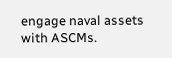engage naval assets with ASCMs.